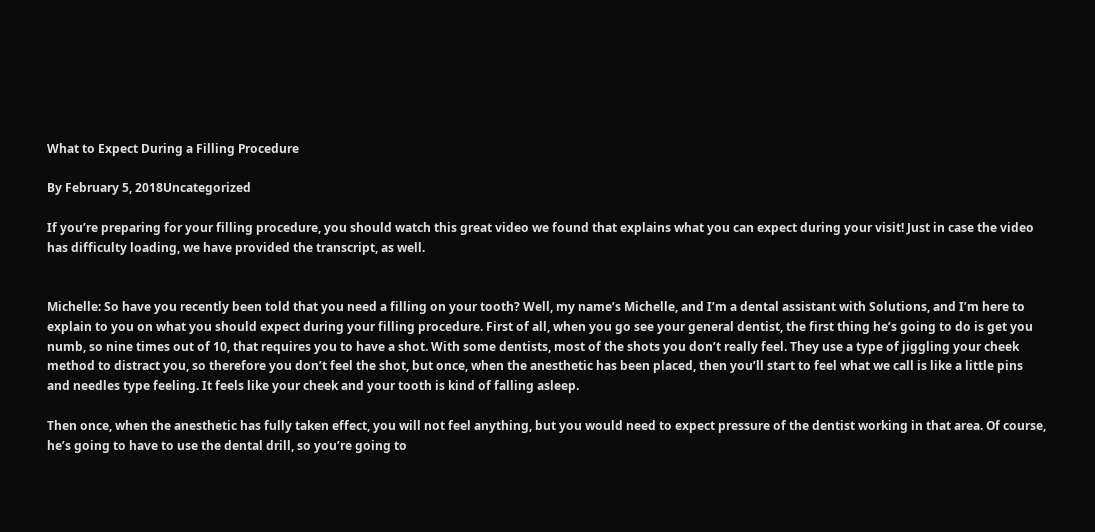What to Expect During a Filling Procedure

By February 5, 2018Uncategorized

If you’re preparing for your filling procedure, you should watch this great video we found that explains what you can expect during your visit! Just in case the video has difficulty loading, we have provided the transcript, as well.


Michelle: So have you recently been told that you need a filling on your tooth? Well, my name’s Michelle, and I’m a dental assistant with Solutions, and I’m here to explain to you on what you should expect during your filling procedure. First of all, when you go see your general dentist, the first thing he’s going to do is get you numb, so nine times out of 10, that requires you to have a shot. With some dentists, most of the shots you don’t really feel. They use a type of jiggling your cheek method to distract you, so therefore you don’t feel the shot, but once, when the anesthetic has been placed, then you’ll start to feel what we call is like a little pins and needles type feeling. It feels like your cheek and your tooth is kind of falling asleep.

Then once, when the anesthetic has fully taken effect, you will not feel anything, but you would need to expect pressure of the dentist working in that area. Of course, he’s going to have to use the dental drill, so you’re going to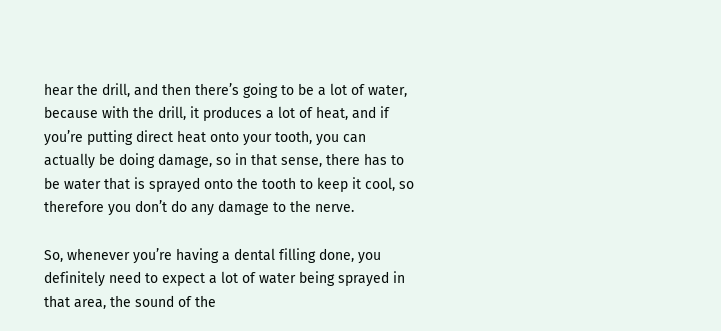hear the drill, and then there’s going to be a lot of water, because with the drill, it produces a lot of heat, and if you’re putting direct heat onto your tooth, you can actually be doing damage, so in that sense, there has to be water that is sprayed onto the tooth to keep it cool, so therefore you don’t do any damage to the nerve.

So, whenever you’re having a dental filling done, you definitely need to expect a lot of water being sprayed in that area, the sound of the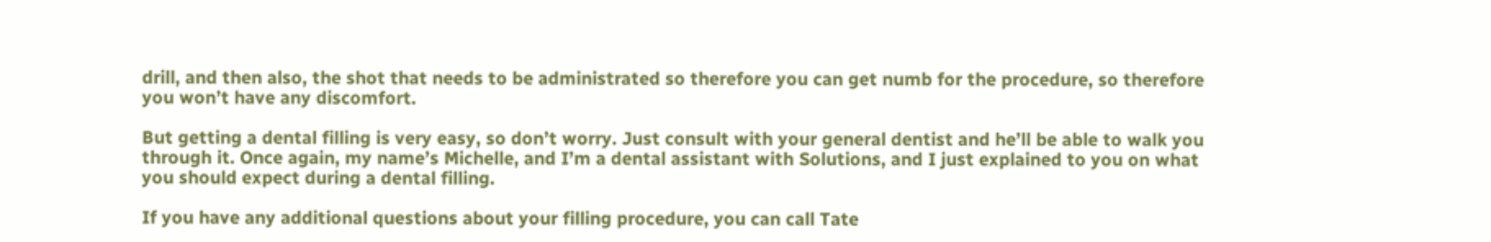drill, and then also, the shot that needs to be administrated so therefore you can get numb for the procedure, so therefore you won’t have any discomfort.

But getting a dental filling is very easy, so don’t worry. Just consult with your general dentist and he’ll be able to walk you through it. Once again, my name’s Michelle, and I’m a dental assistant with Solutions, and I just explained to you on what you should expect during a dental filling.

If you have any additional questions about your filling procedure, you can call Tate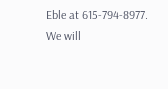Eble at 615-794-8977. We will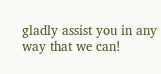gladly assist you in any way that we can!